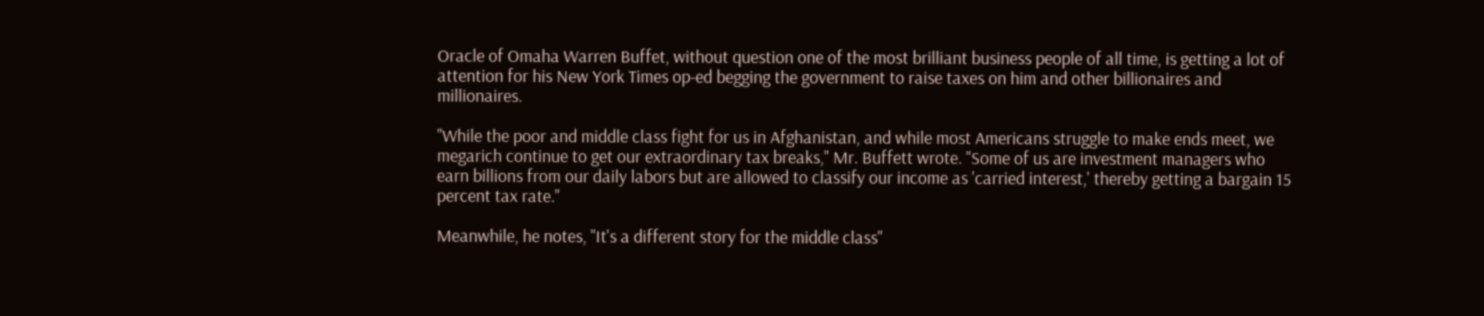Oracle of Omaha Warren Buffet, without question one of the most brilliant business people of all time, is getting a lot of attention for his New York Times op-ed begging the government to raise taxes on him and other billionaires and millionaires.

"While the poor and middle class fight for us in Afghanistan, and while most Americans struggle to make ends meet, we megarich continue to get our extraordinary tax breaks," Mr. Buffett wrote. "Some of us are investment managers who earn billions from our daily labors but are allowed to classify our income as 'carried interest,' thereby getting a bargain 15 percent tax rate."

Meanwhile, he notes, "It's a different story for the middle class"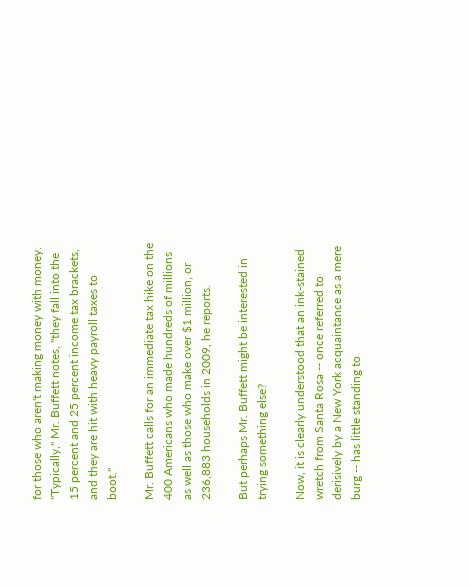for those who aren't making money with money. "Typically," Mr. Buffett notes, "they fall into the 15 percent and 25 percent income tax brackets, and they are hit with heavy payroll taxes to boot."

Mr. Buffett calls for an immediate tax hike on the 400 Americans who made hundreds of millions as well as those who make over $1 million, or 236,883 households in 2009, he reports.

But perhaps Mr. Buffett might be interested in trying something else?

Now, it is clearly understood that an ink-stained wretch from Santa Rosa -- once referred to derisively by a New York acquaintance as a mere burg -- has little standing to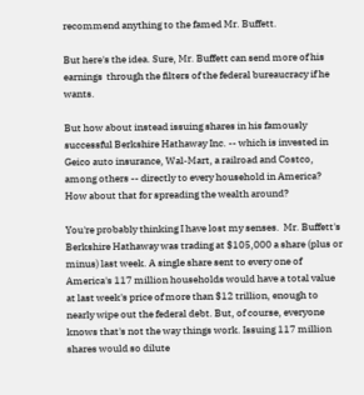recommend anything to the famed Mr. Buffett.

But here's the idea. Sure, Mr. Buffett can send more of his earnings  through the filters of the federal bureaucracy if he wants.

But how about instead issuing shares in his famously successful Berkshire Hathaway Inc. -- which is invested in Geico auto insurance, Wal-Mart, a railroad and Costco, among others -- directly to every household in America? How about that for spreading the wealth around?

You're probably thinking I have lost my senses.  Mr. Buffett's Berkshire Hathaway was trading at $105,000 a share (plus or minus) last week. A single share sent to every one of America's 117 million households would have a total value at last week's price of more than $12 trillion, enough to nearly wipe out the federal debt. But, of course, everyone knows that's not the way things work. Issuing 117 million shares would so dilute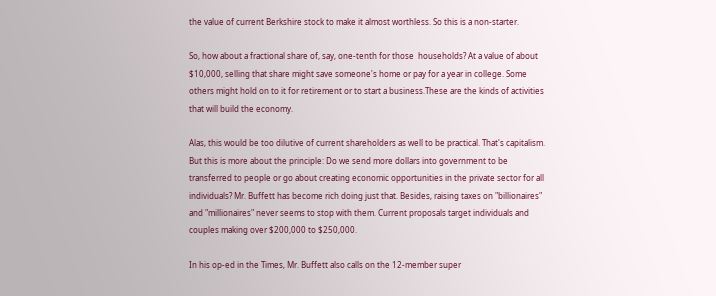the value of current Berkshire stock to make it almost worthless. So this is a non-starter.

So, how about a fractional share of, say, one-tenth for those  households? At a value of about $10,000, selling that share might save someone's home or pay for a year in college. Some others might hold on to it for retirement or to start a business.These are the kinds of activities that will build the economy.

Alas, this would be too dilutive of current shareholders as well to be practical. That's capitalism. But this is more about the principle: Do we send more dollars into government to be transferred to people or go about creating economic opportunities in the private sector for all individuals? Mr. Buffett has become rich doing just that. Besides, raising taxes on "billionaires" and "millionaires" never seems to stop with them. Current proposals target individuals and couples making over $200,000 to $250,000.

In his op-ed in the Times, Mr. Buffett also calls on the 12-member super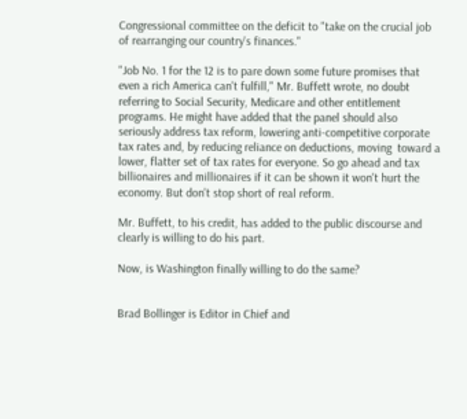Congressional committee on the deficit to "take on the crucial job of rearranging our country's finances."

"Job No. 1 for the 12 is to pare down some future promises that even a rich America can't fulfill," Mr. Buffett wrote, no doubt referring to Social Security, Medicare and other entitlement programs. He might have added that the panel should also seriously address tax reform, lowering anti-competitive corporate tax rates and, by reducing reliance on deductions, moving  toward a lower, flatter set of tax rates for everyone. So go ahead and tax billionaires and millionaires if it can be shown it won't hurt the economy. But don't stop short of real reform.

Mr. Buffett, to his credit, has added to the public discourse and clearly is willing to do his part.

Now, is Washington finally willing to do the same?


Brad Bollinger is Editor in Chief and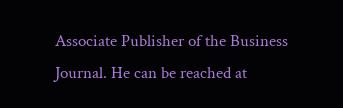Associate Publisher of the Business Journal. He can be reached at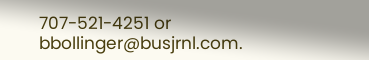707-521-4251 or bbollinger@busjrnl.com.